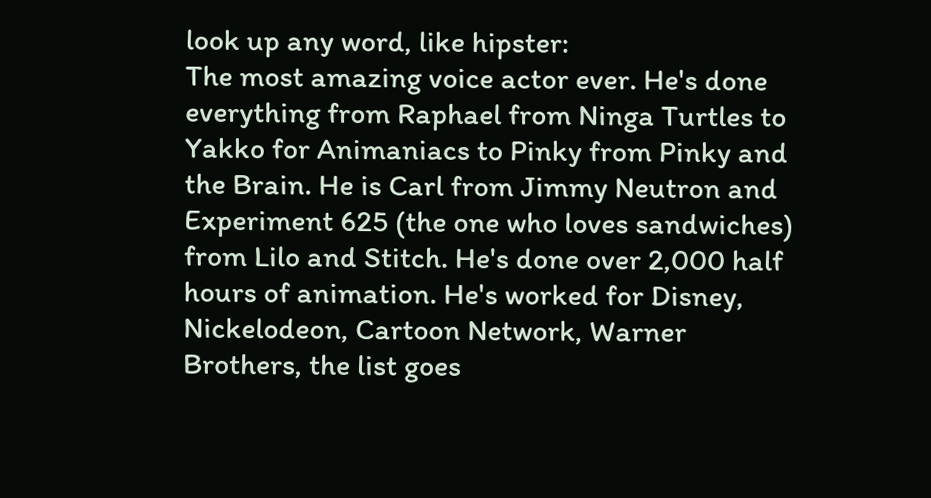look up any word, like hipster:
The most amazing voice actor ever. He's done everything from Raphael from Ninga Turtles to Yakko for Animaniacs to Pinky from Pinky and the Brain. He is Carl from Jimmy Neutron and Experiment 625 (the one who loves sandwiches) from Lilo and Stitch. He's done over 2,000 half hours of animation. He's worked for Disney, Nickelodeon, Cartoon Network, Warner Brothers, the list goes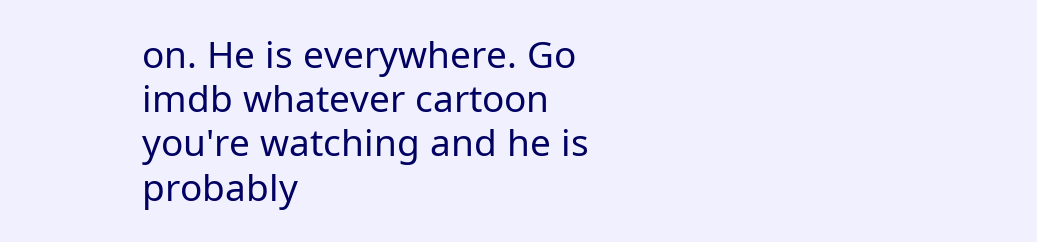on. He is everywhere. Go imdb whatever cartoon you're watching and he is probably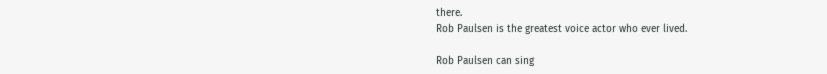there.
Rob Paulsen is the greatest voice actor who ever lived.

Rob Paulsen can sing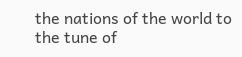the nations of the world to the tune of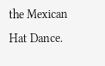the Mexican Hat Dance.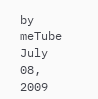by meTube July 08, 2009